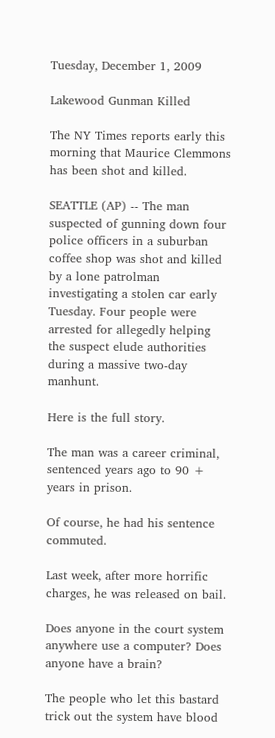Tuesday, December 1, 2009

Lakewood Gunman Killed

The NY Times reports early this morning that Maurice Clemmons has been shot and killed.

SEATTLE (AP) -- The man suspected of gunning down four police officers in a suburban coffee shop was shot and killed by a lone patrolman investigating a stolen car early Tuesday. Four people were arrested for allegedly helping the suspect elude authorities during a massive two-day manhunt.

Here is the full story.

The man was a career criminal, sentenced years ago to 90 + years in prison.

Of course, he had his sentence commuted.

Last week, after more horrific charges, he was released on bail.

Does anyone in the court system anywhere use a computer? Does anyone have a brain?

The people who let this bastard trick out the system have blood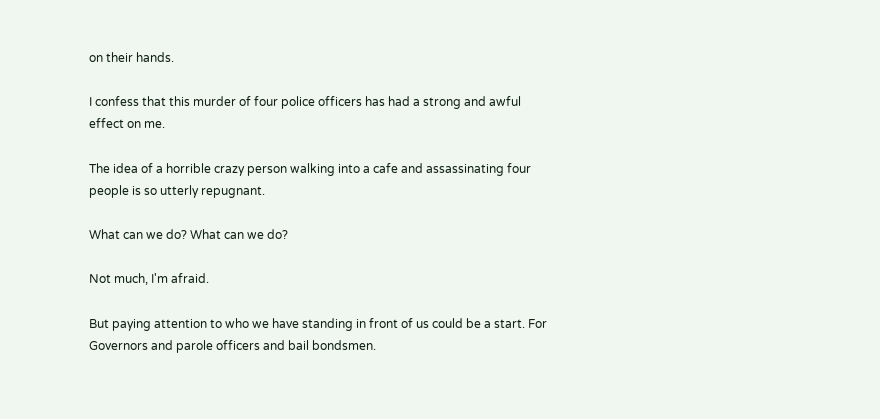on their hands.

I confess that this murder of four police officers has had a strong and awful effect on me.

The idea of a horrible crazy person walking into a cafe and assassinating four people is so utterly repugnant.

What can we do? What can we do?

Not much, I'm afraid.

But paying attention to who we have standing in front of us could be a start. For Governors and parole officers and bail bondsmen.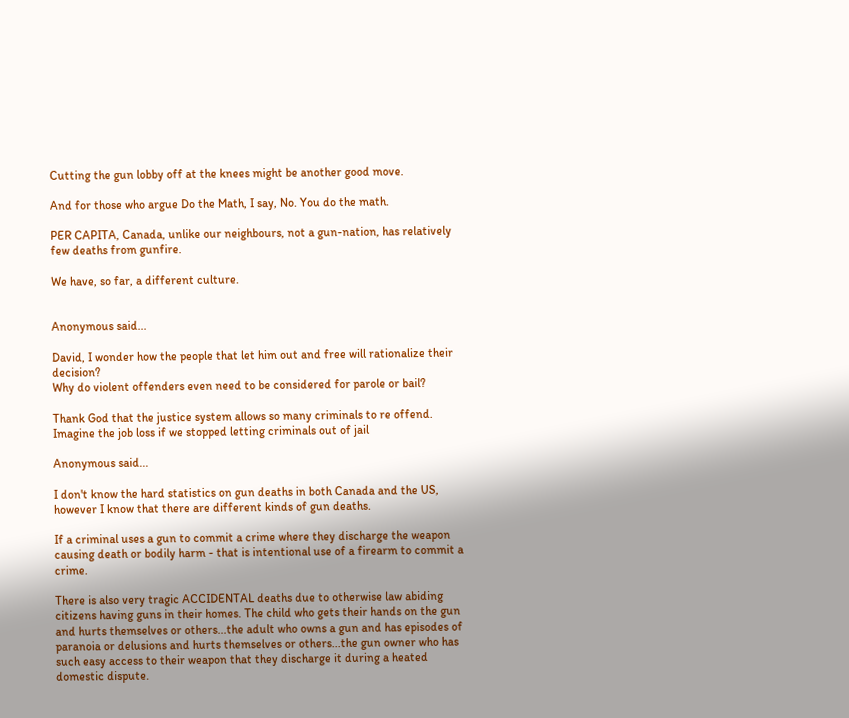Cutting the gun lobby off at the knees might be another good move.

And for those who argue Do the Math, I say, No. You do the math.

PER CAPITA, Canada, unlike our neighbours, not a gun-nation, has relatively few deaths from gunfire.

We have, so far, a different culture.


Anonymous said...

David, I wonder how the people that let him out and free will rationalize their decision?
Why do violent offenders even need to be considered for parole or bail?

Thank God that the justice system allows so many criminals to re offend. Imagine the job loss if we stopped letting criminals out of jail

Anonymous said...

I don't know the hard statistics on gun deaths in both Canada and the US, however I know that there are different kinds of gun deaths.

If a criminal uses a gun to commit a crime where they discharge the weapon causing death or bodily harm - that is intentional use of a firearm to commit a crime.

There is also very tragic ACCIDENTAL deaths due to otherwise law abiding citizens having guns in their homes. The child who gets their hands on the gun and hurts themselves or others...the adult who owns a gun and has episodes of paranoia or delusions and hurts themselves or others...the gun owner who has such easy access to their weapon that they discharge it during a heated domestic dispute.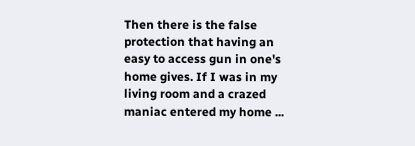Then there is the false protection that having an easy to access gun in one's home gives. If I was in my living room and a crazed maniac entered my home ...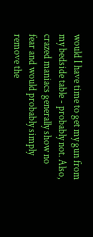would I have time to get my gun from my bedside table - probably not. Also, crazed maniacs generally show no fear and would probably simply remove the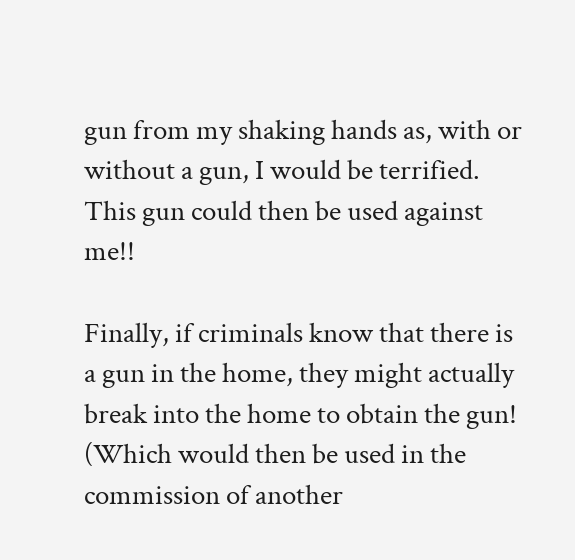gun from my shaking hands as, with or without a gun, I would be terrified. This gun could then be used against me!!

Finally, if criminals know that there is a gun in the home, they might actually break into the home to obtain the gun! (Which would then be used in the commission of another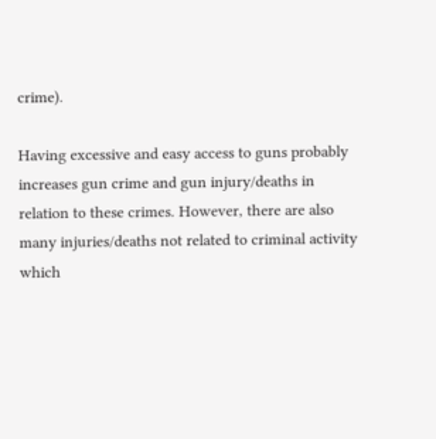crime).

Having excessive and easy access to guns probably increases gun crime and gun injury/deaths in relation to these crimes. However, there are also many injuries/deaths not related to criminal activity which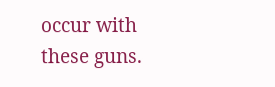occur with these guns.